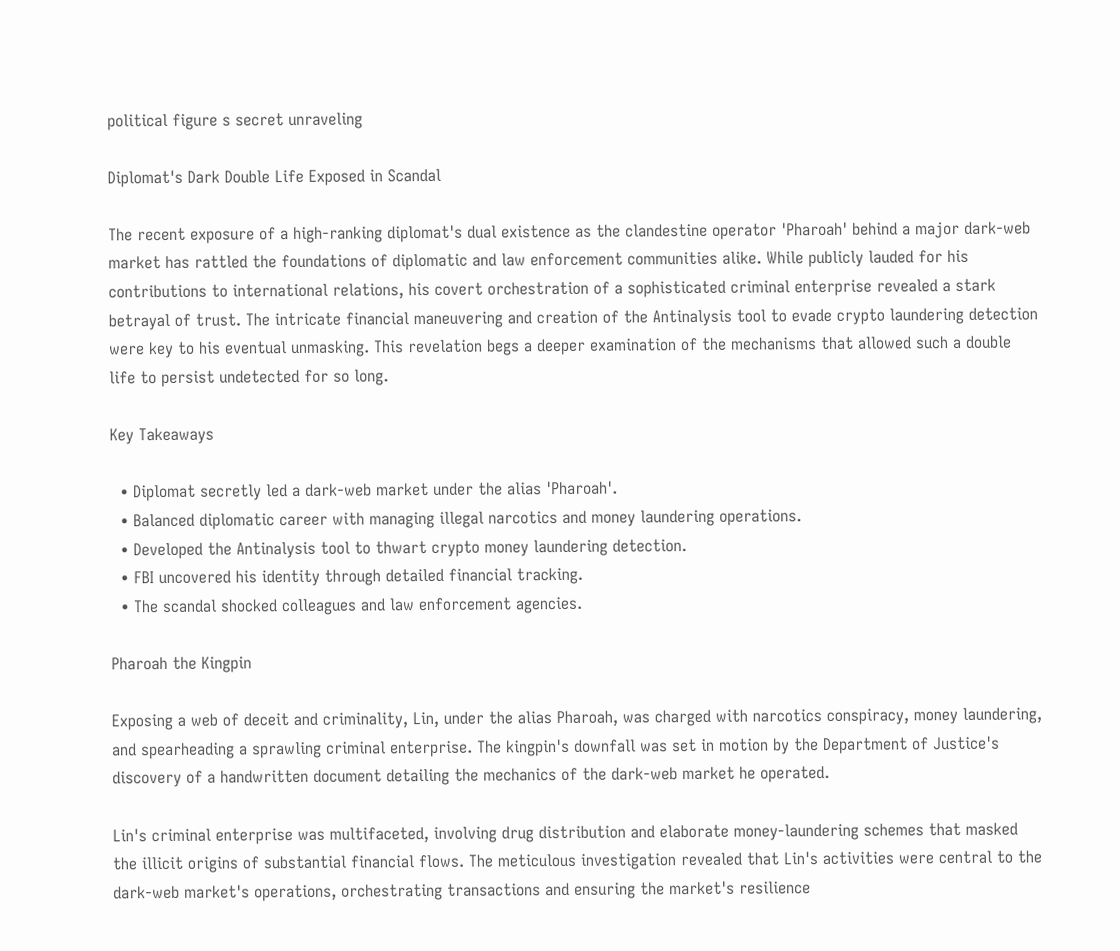political figure s secret unraveling

Diplomat's Dark Double Life Exposed in Scandal

The recent exposure of a high-ranking diplomat's dual existence as the clandestine operator 'Pharoah' behind a major dark-web market has rattled the foundations of diplomatic and law enforcement communities alike. While publicly lauded for his contributions to international relations, his covert orchestration of a sophisticated criminal enterprise revealed a stark betrayal of trust. The intricate financial maneuvering and creation of the Antinalysis tool to evade crypto laundering detection were key to his eventual unmasking. This revelation begs a deeper examination of the mechanisms that allowed such a double life to persist undetected for so long.

Key Takeaways

  • Diplomat secretly led a dark-web market under the alias 'Pharoah'.
  • Balanced diplomatic career with managing illegal narcotics and money laundering operations.
  • Developed the Antinalysis tool to thwart crypto money laundering detection.
  • FBI uncovered his identity through detailed financial tracking.
  • The scandal shocked colleagues and law enforcement agencies.

Pharoah the Kingpin

Exposing a web of deceit and criminality, Lin, under the alias Pharoah, was charged with narcotics conspiracy, money laundering, and spearheading a sprawling criminal enterprise. The kingpin's downfall was set in motion by the Department of Justice's discovery of a handwritten document detailing the mechanics of the dark-web market he operated.

Lin's criminal enterprise was multifaceted, involving drug distribution and elaborate money-laundering schemes that masked the illicit origins of substantial financial flows. The meticulous investigation revealed that Lin's activities were central to the dark-web market's operations, orchestrating transactions and ensuring the market's resilience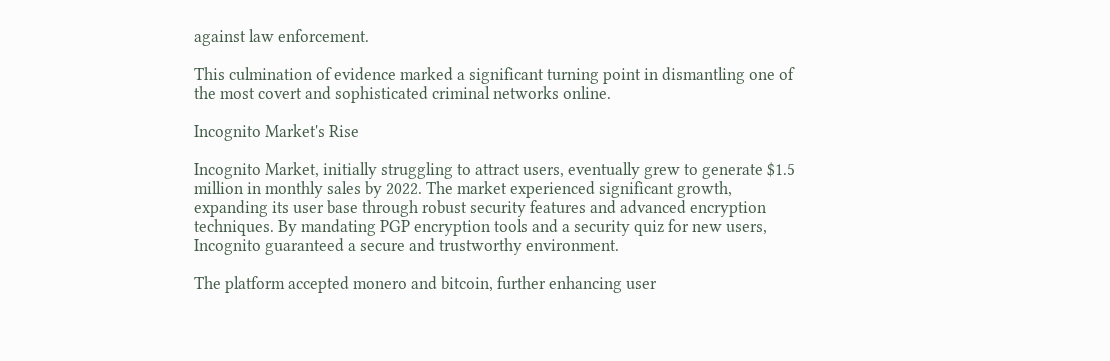against law enforcement.

This culmination of evidence marked a significant turning point in dismantling one of the most covert and sophisticated criminal networks online.

Incognito Market's Rise

Incognito Market, initially struggling to attract users, eventually grew to generate $1.5 million in monthly sales by 2022. The market experienced significant growth, expanding its user base through robust security features and advanced encryption techniques. By mandating PGP encryption tools and a security quiz for new users, Incognito guaranteed a secure and trustworthy environment.

The platform accepted monero and bitcoin, further enhancing user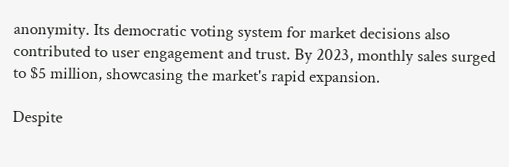anonymity. Its democratic voting system for market decisions also contributed to user engagement and trust. By 2023, monthly sales surged to $5 million, showcasing the market's rapid expansion.

Despite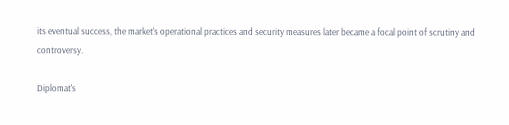its eventual success, the market's operational practices and security measures later became a focal point of scrutiny and controversy.

Diplomat's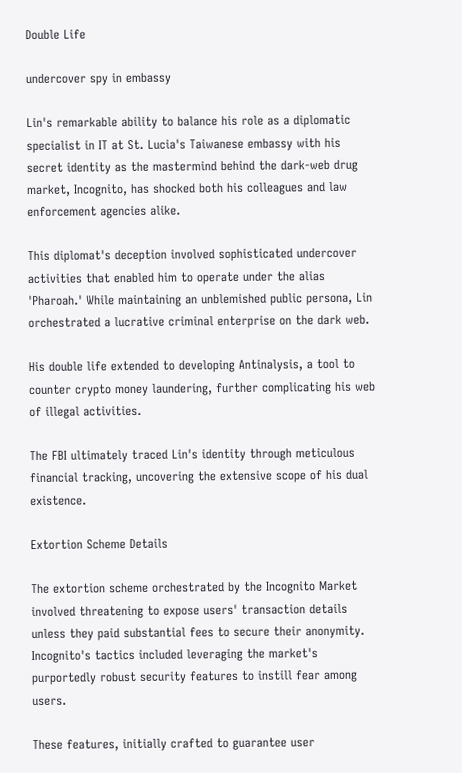Double Life

undercover spy in embassy

Lin's remarkable ability to balance his role as a diplomatic specialist in IT at St. Lucia's Taiwanese embassy with his secret identity as the mastermind behind the dark-web drug market, Incognito, has shocked both his colleagues and law enforcement agencies alike.

This diplomat's deception involved sophisticated undercover activities that enabled him to operate under the alias 'Pharoah.' While maintaining an unblemished public persona, Lin orchestrated a lucrative criminal enterprise on the dark web.

His double life extended to developing Antinalysis, a tool to counter crypto money laundering, further complicating his web of illegal activities.

The FBI ultimately traced Lin's identity through meticulous financial tracking, uncovering the extensive scope of his dual existence.

Extortion Scheme Details

The extortion scheme orchestrated by the Incognito Market involved threatening to expose users' transaction details unless they paid substantial fees to secure their anonymity. Incognito's tactics included leveraging the market's purportedly robust security features to instill fear among users.

These features, initially crafted to guarantee user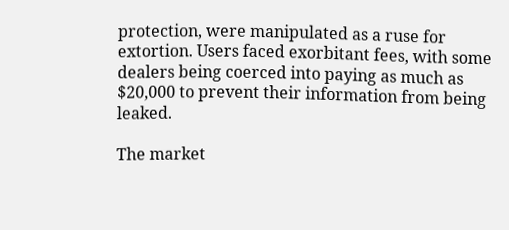protection, were manipulated as a ruse for extortion. Users faced exorbitant fees, with some dealers being coerced into paying as much as $20,000 to prevent their information from being leaked.

The market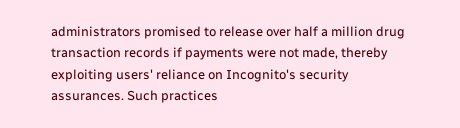administrators promised to release over half a million drug transaction records if payments were not made, thereby exploiting users' reliance on Incognito's security assurances. Such practices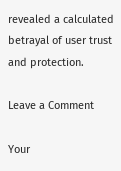revealed a calculated betrayal of user trust and protection.

Leave a Comment

Your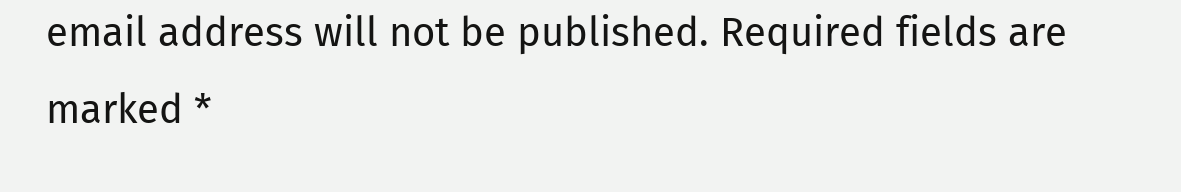email address will not be published. Required fields are marked *